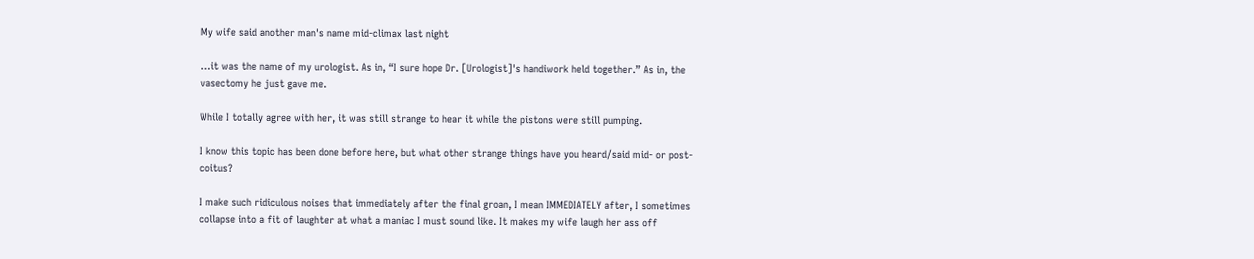My wife said another man's name mid-climax last night

…it was the name of my urologist. As in, “I sure hope Dr. [Urologist]'s handiwork held together.” As in, the vasectomy he just gave me.

While I totally agree with her, it was still strange to hear it while the pistons were still pumping.

I know this topic has been done before here, but what other strange things have you heard/said mid- or post-coitus?

I make such ridiculous noises that immediately after the final groan, I mean IMMEDIATELY after, I sometimes collapse into a fit of laughter at what a maniac I must sound like. It makes my wife laugh her ass off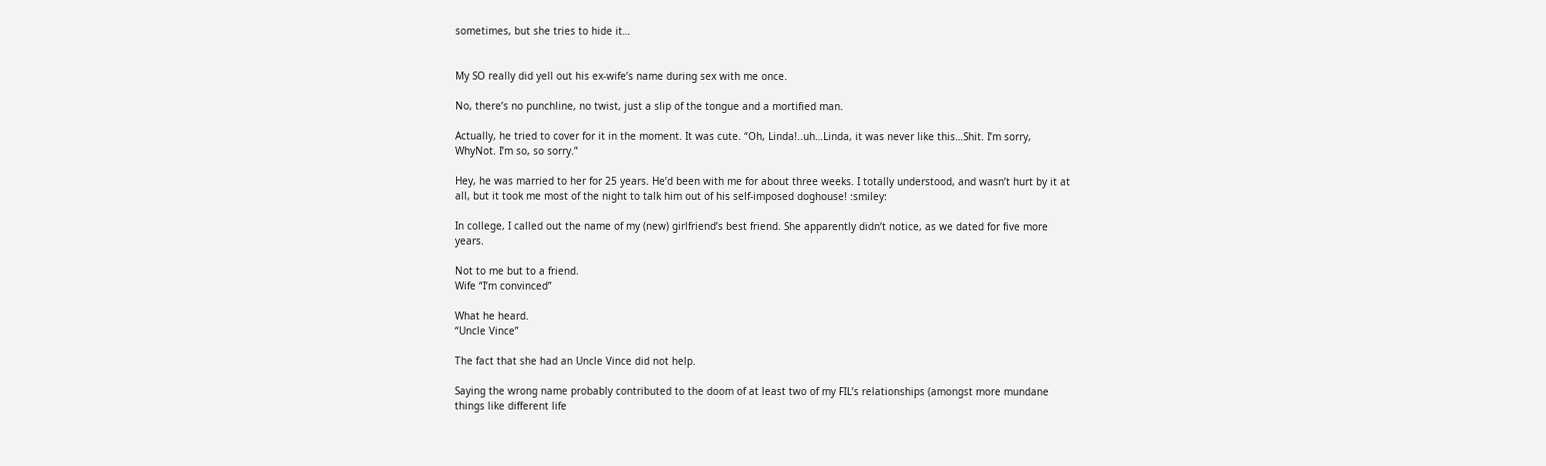sometimes, but she tries to hide it…


My SO really did yell out his ex-wife’s name during sex with me once.

No, there’s no punchline, no twist, just a slip of the tongue and a mortified man.

Actually, he tried to cover for it in the moment. It was cute. “Oh, Linda!..uh…Linda, it was never like this…Shit. I’m sorry, WhyNot. I’m so, so sorry.”

Hey, he was married to her for 25 years. He’d been with me for about three weeks. I totally understood, and wasn’t hurt by it at all, but it took me most of the night to talk him out of his self-imposed doghouse! :smiley:

In college, I called out the name of my (new) girlfriend’s best friend. She apparently didn’t notice, as we dated for five more years.

Not to me but to a friend.
Wife “I’m convinced”

What he heard.
“Uncle Vince”

The fact that she had an Uncle Vince did not help.

Saying the wrong name probably contributed to the doom of at least two of my FIL’s relationships (amongst more mundane things like different life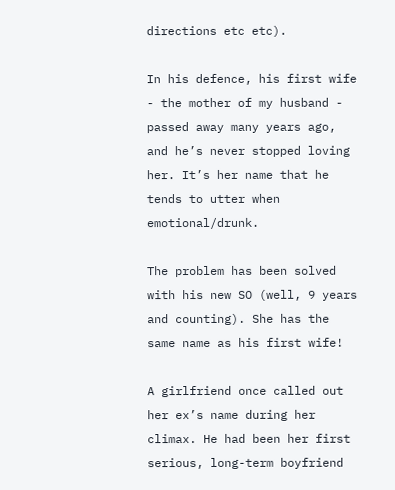directions etc etc).

In his defence, his first wife - the mother of my husband - passed away many years ago, and he’s never stopped loving her. It’s her name that he tends to utter when emotional/drunk.

The problem has been solved with his new SO (well, 9 years and counting). She has the same name as his first wife!

A girlfriend once called out her ex’s name during her climax. He had been her first serious, long-term boyfriend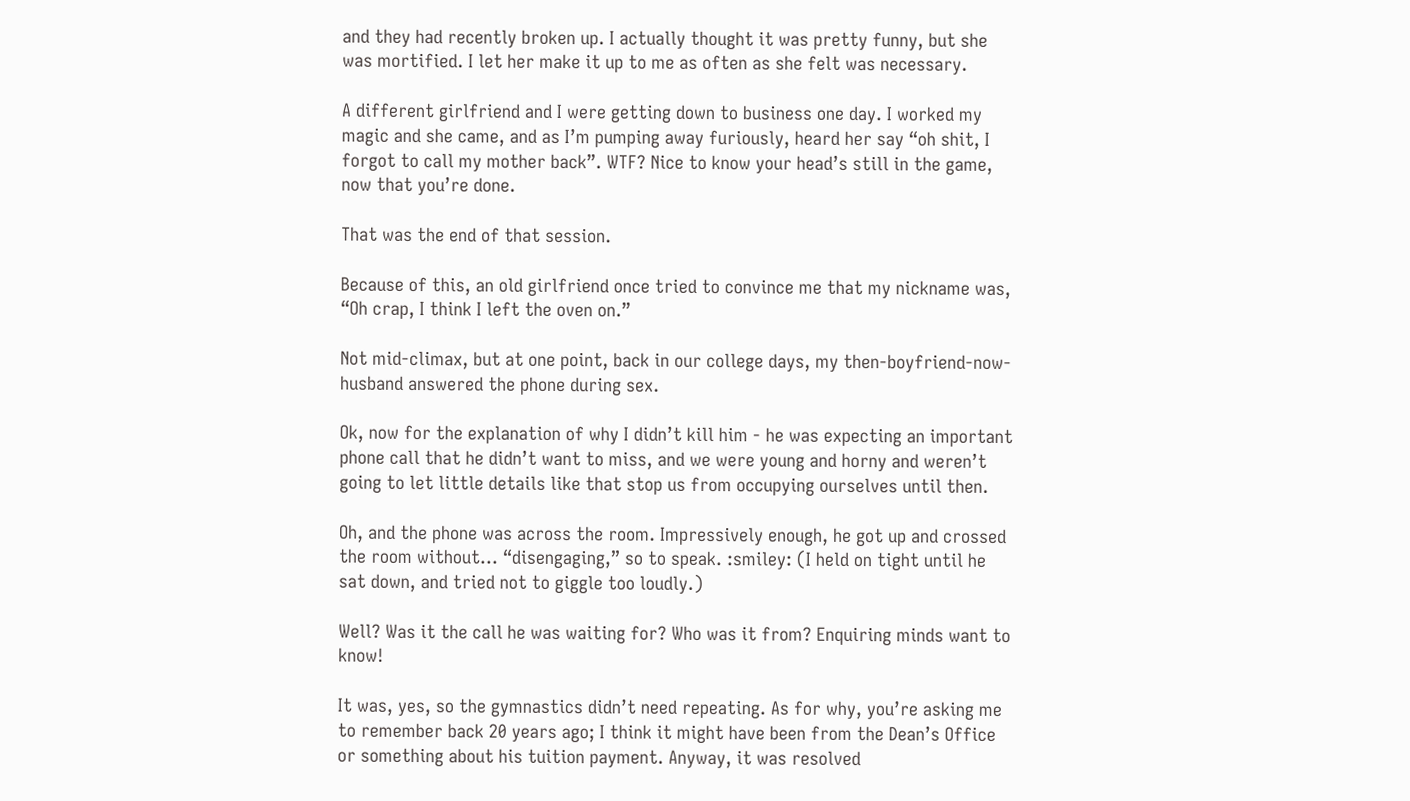and they had recently broken up. I actually thought it was pretty funny, but she was mortified. I let her make it up to me as often as she felt was necessary.

A different girlfriend and I were getting down to business one day. I worked my magic and she came, and as I’m pumping away furiously, heard her say “oh shit, I forgot to call my mother back”. WTF? Nice to know your head’s still in the game, now that you’re done.

That was the end of that session.

Because of this, an old girlfriend once tried to convince me that my nickname was, “Oh crap, I think I left the oven on.”

Not mid-climax, but at one point, back in our college days, my then-boyfriend-now-husband answered the phone during sex.

Ok, now for the explanation of why I didn’t kill him - he was expecting an important phone call that he didn’t want to miss, and we were young and horny and weren’t going to let little details like that stop us from occupying ourselves until then.

Oh, and the phone was across the room. Impressively enough, he got up and crossed the room without… “disengaging,” so to speak. :smiley: (I held on tight until he sat down, and tried not to giggle too loudly.)

Well? Was it the call he was waiting for? Who was it from? Enquiring minds want to know!

It was, yes, so the gymnastics didn’t need repeating. As for why, you’re asking me to remember back 20 years ago; I think it might have been from the Dean’s Office or something about his tuition payment. Anyway, it was resolved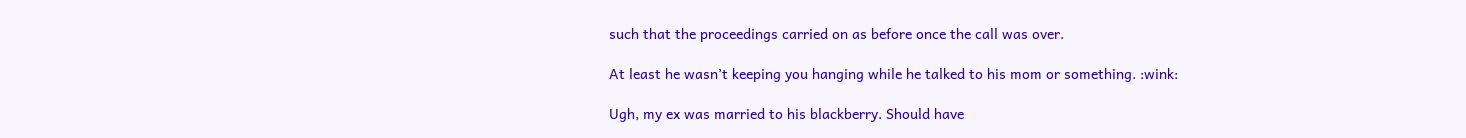such that the proceedings carried on as before once the call was over.

At least he wasn’t keeping you hanging while he talked to his mom or something. :wink:

Ugh, my ex was married to his blackberry. Should have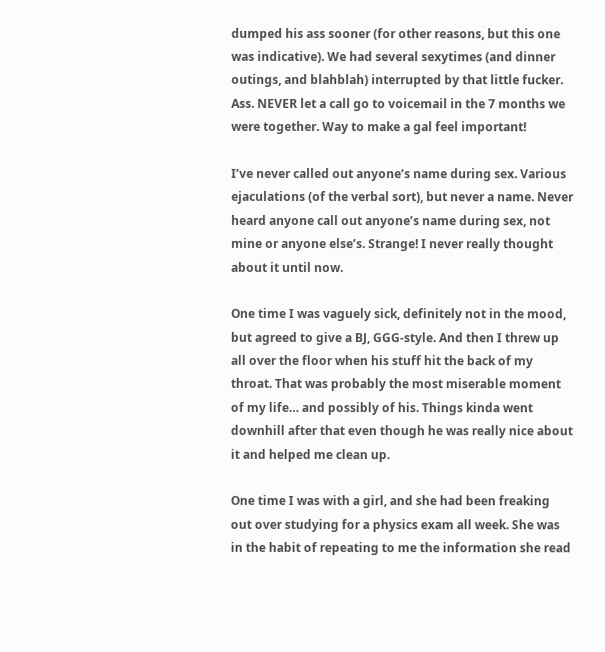dumped his ass sooner (for other reasons, but this one was indicative). We had several sexytimes (and dinner outings, and blahblah) interrupted by that little fucker. Ass. NEVER let a call go to voicemail in the 7 months we were together. Way to make a gal feel important!

I’ve never called out anyone’s name during sex. Various ejaculations (of the verbal sort), but never a name. Never heard anyone call out anyone’s name during sex, not mine or anyone else’s. Strange! I never really thought about it until now.

One time I was vaguely sick, definitely not in the mood, but agreed to give a BJ, GGG-style. And then I threw up all over the floor when his stuff hit the back of my throat. That was probably the most miserable moment of my life… and possibly of his. Things kinda went downhill after that even though he was really nice about it and helped me clean up.

One time I was with a girl, and she had been freaking out over studying for a physics exam all week. She was in the habit of repeating to me the information she read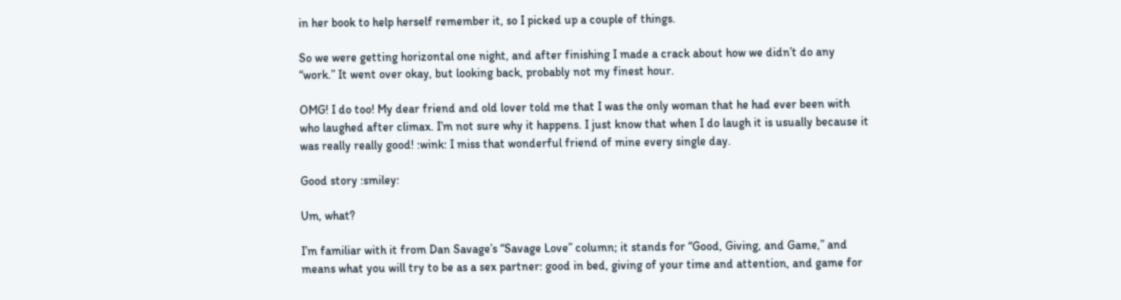in her book to help herself remember it, so I picked up a couple of things.

So we were getting horizontal one night, and after finishing I made a crack about how we didn’t do any “work.” It went over okay, but looking back, probably not my finest hour.

OMG! I do too! My dear friend and old lover told me that I was the only woman that he had ever been with who laughed after climax. I’m not sure why it happens. I just know that when I do laugh it is usually because it was really really good! :wink: I miss that wonderful friend of mine every single day.

Good story :smiley:

Um, what?

I’m familiar with it from Dan Savage’s “Savage Love” column; it stands for “Good, Giving, and Game,” and means what you will try to be as a sex partner: good in bed, giving of your time and attention, and game for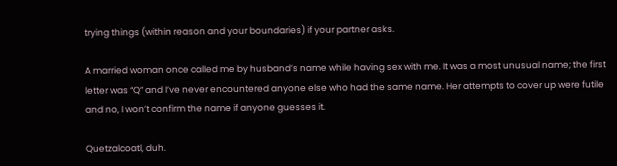trying things (within reason and your boundaries) if your partner asks.

A married woman once called me by husband’s name while having sex with me. It was a most unusual name; the first letter was “Q” and I’ve never encountered anyone else who had the same name. Her attempts to cover up were futile and no, I won’t confirm the name if anyone guesses it.

Quetzalcoatl, duh.